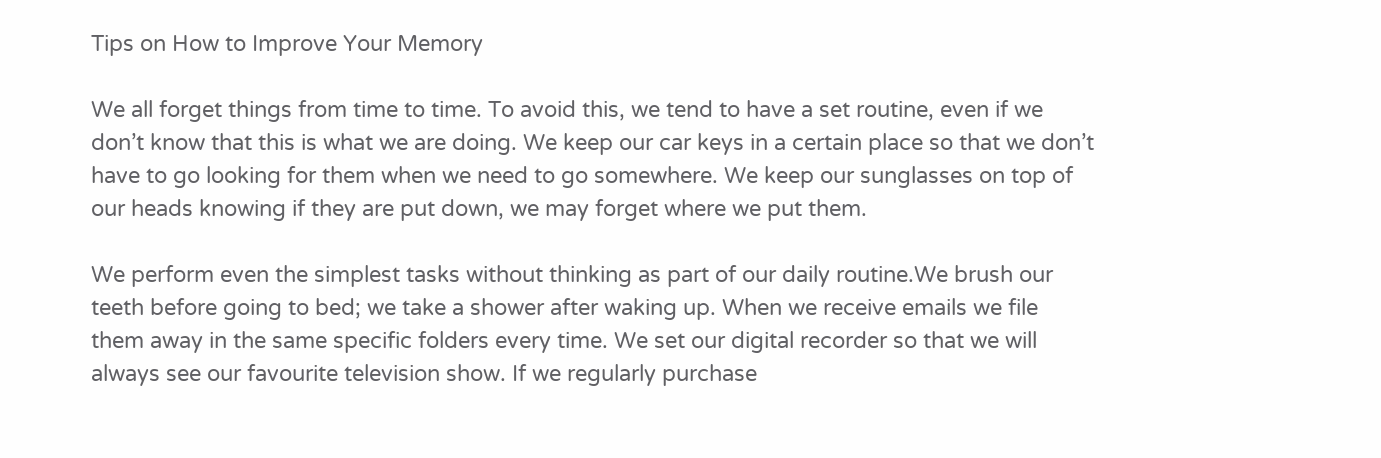Tips on How to Improve Your Memory

We all forget things from time to time. To avoid this, we tend to have a set routine, even if we don’t know that this is what we are doing. We keep our car keys in a certain place so that we don’t have to go looking for them when we need to go somewhere. We keep our sunglasses on top of our heads knowing if they are put down, we may forget where we put them.

We perform even the simplest tasks without thinking as part of our daily routine.We brush our teeth before going to bed; we take a shower after waking up. When we receive emails we file them away in the same specific folders every time. We set our digital recorder so that we will always see our favourite television show. If we regularly purchase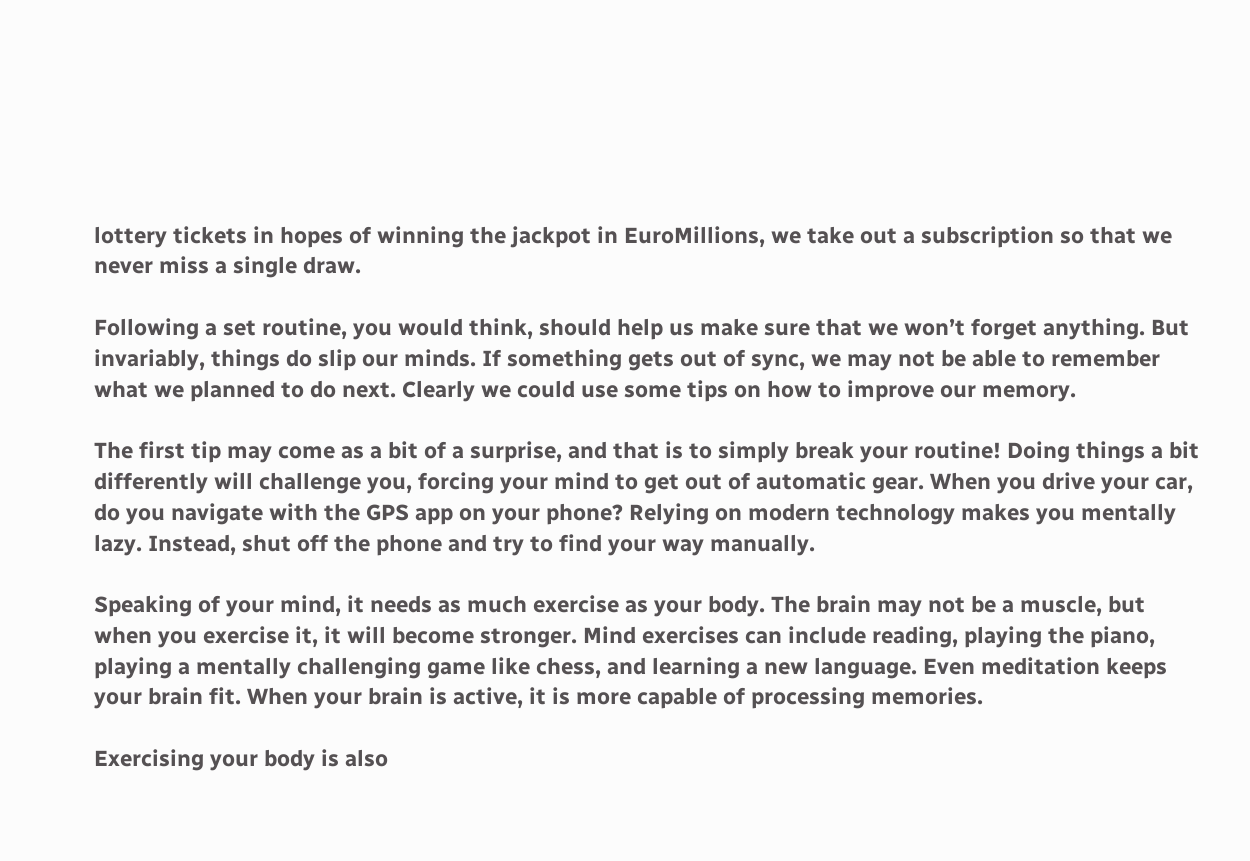lottery tickets in hopes of winning the jackpot in EuroMillions, we take out a subscription so that we never miss a single draw.

Following a set routine, you would think, should help us make sure that we won’t forget anything. But invariably, things do slip our minds. If something gets out of sync, we may not be able to remember what we planned to do next. Clearly we could use some tips on how to improve our memory.

The first tip may come as a bit of a surprise, and that is to simply break your routine! Doing things a bit differently will challenge you, forcing your mind to get out of automatic gear. When you drive your car, do you navigate with the GPS app on your phone? Relying on modern technology makes you mentally lazy. Instead, shut off the phone and try to find your way manually.

Speaking of your mind, it needs as much exercise as your body. The brain may not be a muscle, but when you exercise it, it will become stronger. Mind exercises can include reading, playing the piano, playing a mentally challenging game like chess, and learning a new language. Even meditation keeps your brain fit. When your brain is active, it is more capable of processing memories.

Exercising your body is also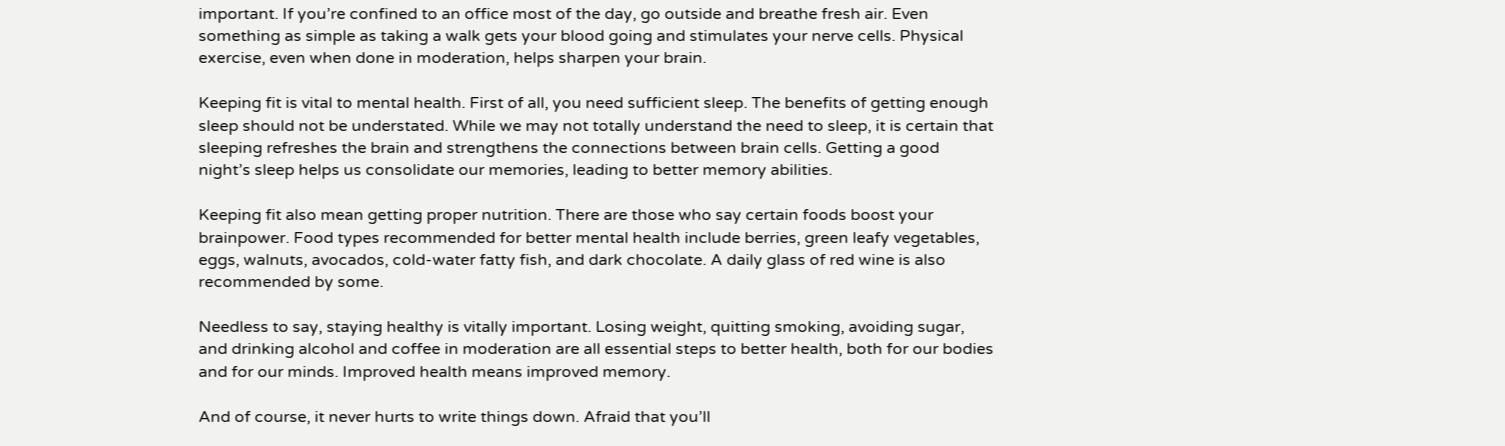important. If you’re confined to an office most of the day, go outside and breathe fresh air. Even something as simple as taking a walk gets your blood going and stimulates your nerve cells. Physical exercise, even when done in moderation, helps sharpen your brain.

Keeping fit is vital to mental health. First of all, you need sufficient sleep. The benefits of getting enough sleep should not be understated. While we may not totally understand the need to sleep, it is certain that sleeping refreshes the brain and strengthens the connections between brain cells. Getting a good night’s sleep helps us consolidate our memories, leading to better memory abilities.

Keeping fit also mean getting proper nutrition. There are those who say certain foods boost your brainpower. Food types recommended for better mental health include berries, green leafy vegetables, eggs, walnuts, avocados, cold-water fatty fish, and dark chocolate. A daily glass of red wine is also recommended by some.

Needless to say, staying healthy is vitally important. Losing weight, quitting smoking, avoiding sugar, and drinking alcohol and coffee in moderation are all essential steps to better health, both for our bodies and for our minds. Improved health means improved memory.

And of course, it never hurts to write things down. Afraid that you’ll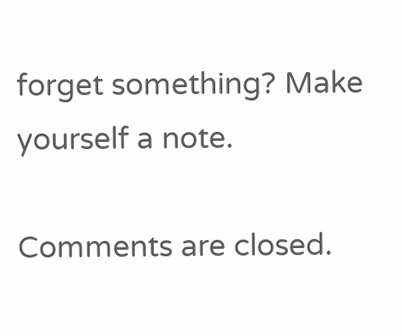forget something? Make yourself a note.

Comments are closed.